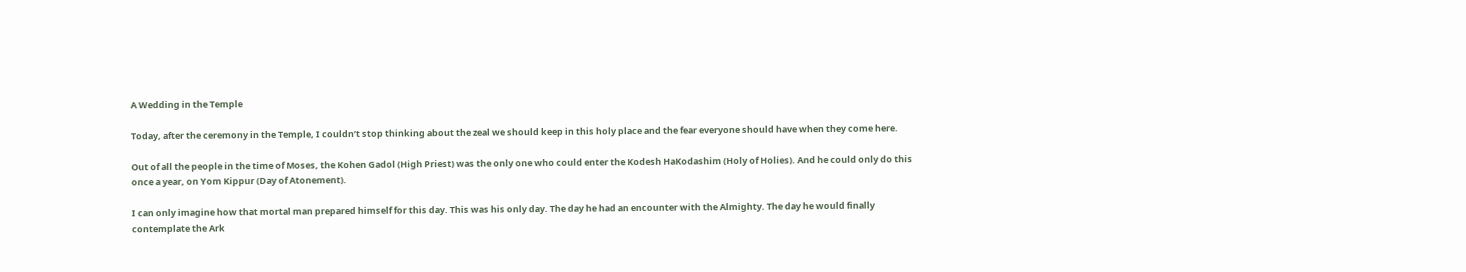A Wedding in the Temple

Today, after the ceremony in the Temple, I couldn’t stop thinking about the zeal we should keep in this holy place and the fear everyone should have when they come here.

Out of all the people in the time of Moses, the Kohen Gadol (High Priest) was the only one who could enter the Kodesh HaKodashim (Holy of Holies). And he could only do this once a year, on Yom Kippur (Day of Atonement).

I can only imagine how that mortal man prepared himself for this day. This was his only day. The day he had an encounter with the Almighty. The day he would finally contemplate the Ark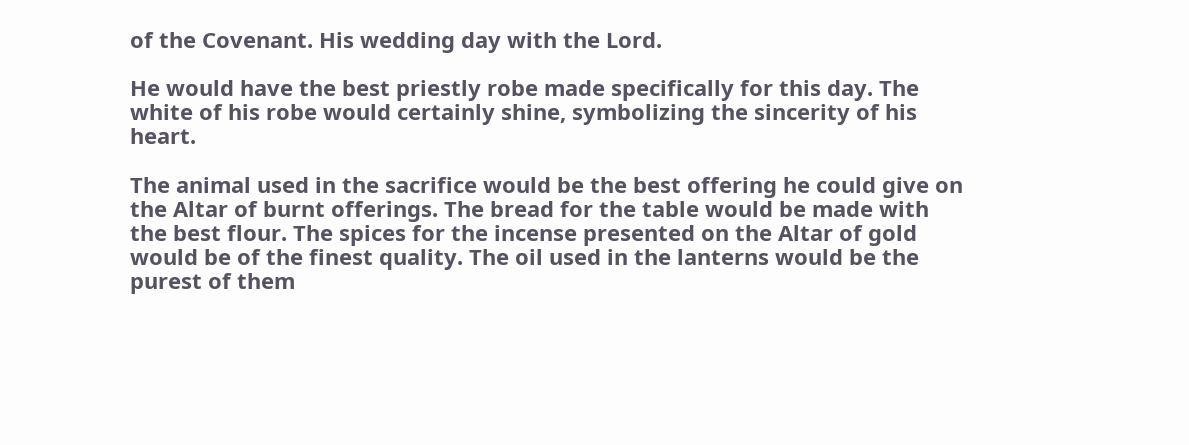of the Covenant. His wedding day with the Lord.

He would have the best priestly robe made specifically for this day. The white of his robe would certainly shine, symbolizing the sincerity of his heart.

The animal used in the sacrifice would be the best offering he could give on the Altar of burnt offerings. The bread for the table would be made with the best flour. The spices for the incense presented on the Altar of gold would be of the finest quality. The oil used in the lanterns would be the purest of them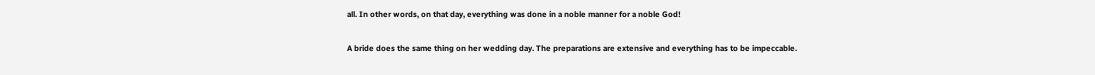all. In other words, on that day, everything was done in a noble manner for a noble God!

A bride does the same thing on her wedding day. The preparations are extensive and everything has to be impeccable.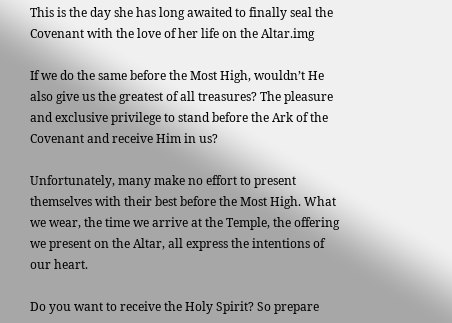This is the day she has long awaited to finally seal the Covenant with the love of her life on the Altar.img

If we do the same before the Most High, wouldn’t He also give us the greatest of all treasures? The pleasure and exclusive privilege to stand before the Ark of the Covenant and receive Him in us?

Unfortunately, many make no effort to present themselves with their best before the Most High. What we wear, the time we arrive at the Temple, the offering we present on the Altar, all express the intentions of our heart.

Do you want to receive the Holy Spirit? So prepare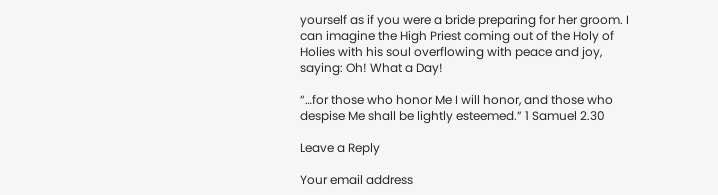yourself as if you were a bride preparing for her groom. I can imagine the High Priest coming out of the Holy of Holies with his soul overflowing with peace and joy, saying: Oh! What a Day!

“…for those who honor Me I will honor, and those who despise Me shall be lightly esteemed.” 1 Samuel 2.30

Leave a Reply

Your email address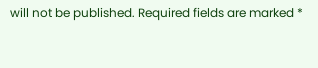will not be published. Required fields are marked *